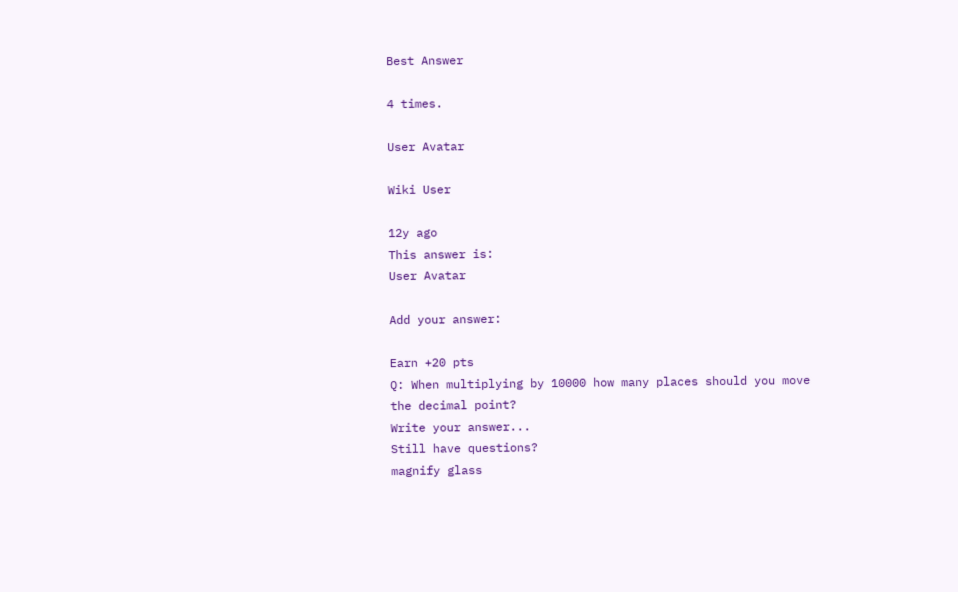Best Answer

4 times.

User Avatar

Wiki User

12y ago
This answer is:
User Avatar

Add your answer:

Earn +20 pts
Q: When multiplying by 10000 how many places should you move the decimal point?
Write your answer...
Still have questions?
magnify glass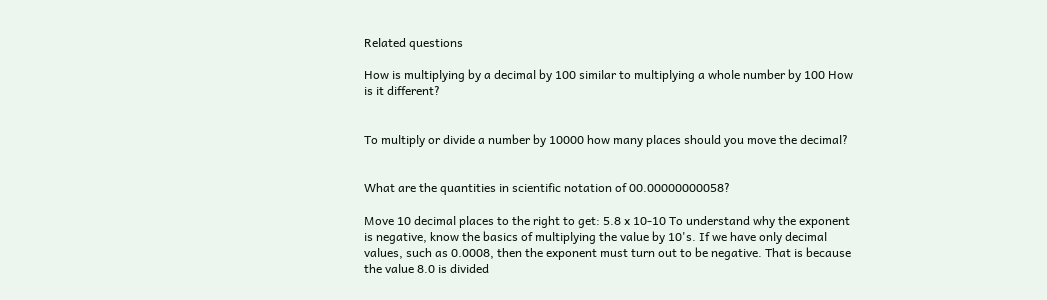Related questions

How is multiplying by a decimal by 100 similar to multiplying a whole number by 100 How is it different?


To multiply or divide a number by 10000 how many places should you move the decimal?


What are the quantities in scientific notation of 00.00000000058?

Move 10 decimal places to the right to get: 5.8 x 10-10 To understand why the exponent is negative, know the basics of multiplying the value by 10's. If we have only decimal values, such as 0.0008, then the exponent must turn out to be negative. That is because the value 8.0 is divided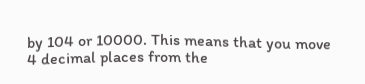by 104 or 10000. This means that you move 4 decimal places from the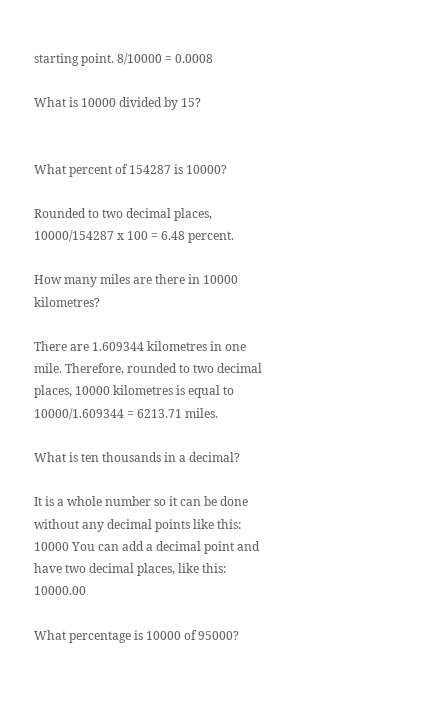starting point. 8/10000 = 0.0008

What is 10000 divided by 15?


What percent of 154287 is 10000?

Rounded to two decimal places, 10000/154287 x 100 = 6.48 percent.

How many miles are there in 10000 kilometres?

There are 1.609344 kilometres in one mile. Therefore, rounded to two decimal places, 10000 kilometres is equal to 10000/1.609344 = 6213.71 miles.

What is ten thousands in a decimal?

It is a whole number so it can be done without any decimal points like this: 10000 You can add a decimal point and have two decimal places, like this: 10000.00

What percentage is 10000 of 95000?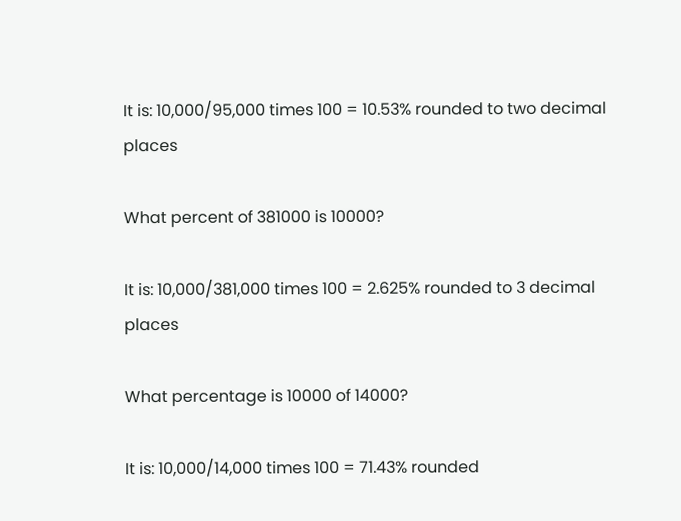It is: 10,000/95,000 times 100 = 10.53% rounded to two decimal places

What percent of 381000 is 10000?

It is: 10,000/381,000 times 100 = 2.625% rounded to 3 decimal places

What percentage is 10000 of 14000?

It is: 10,000/14,000 times 100 = 71.43% rounded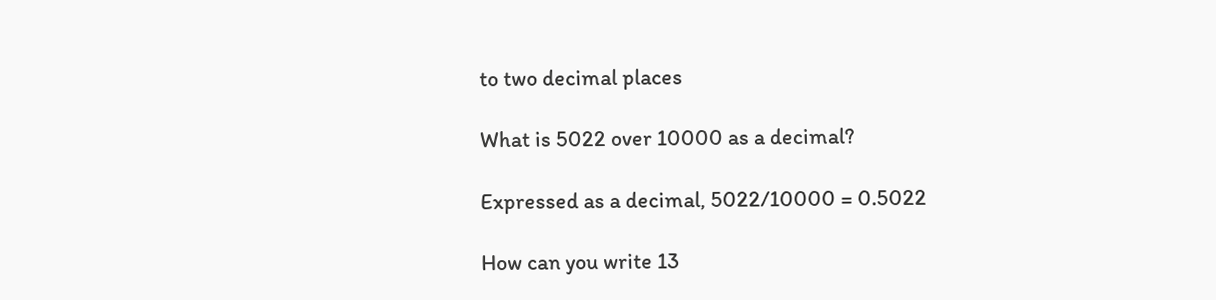to two decimal places

What is 5022 over 10000 as a decimal?

Expressed as a decimal, 5022/10000 = 0.5022

How can you write 13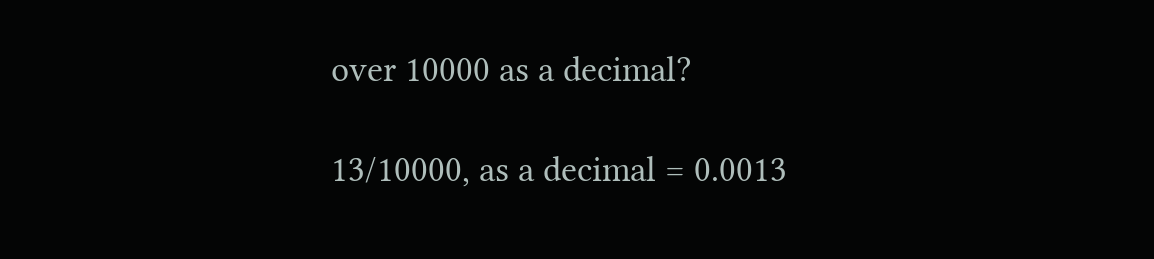over 10000 as a decimal?

13/10000, as a decimal = 0.0013